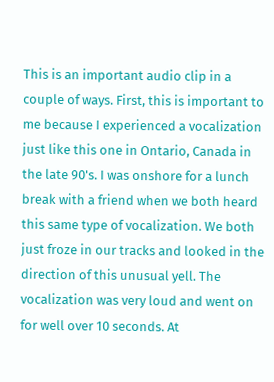This is an important audio clip in a couple of ways. First, this is important to me because I experienced a vocalization just like this one in Ontario, Canada in the late 90's. I was onshore for a lunch break with a friend when we both heard this same type of vocalization. We both just froze in our tracks and looked in the direction of this unusual yell. The vocalization was very loud and went on for well over 10 seconds. At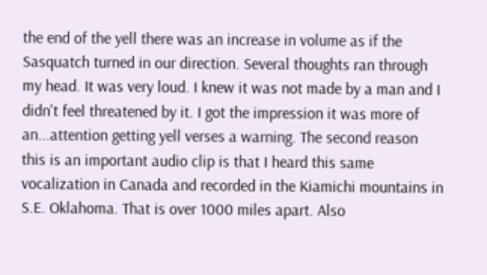the end of the yell there was an increase in volume as if the Sasquatch turned in our direction. Several thoughts ran through my head. It was very loud. I knew it was not made by a man and I didn't feel threatened by it. I got the impression it was more of an...attention getting yell verses a warning. The second reason this is an important audio clip is that I heard this same vocalization in Canada and recorded in the Kiamichi mountains in S.E. Oklahoma. That is over 1000 miles apart. Also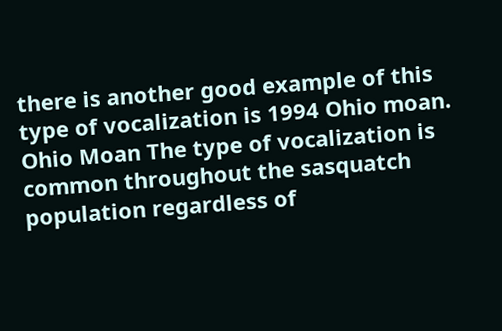there is another good example of this type of vocalization is 1994 Ohio moan. Ohio Moan The type of vocalization is common throughout the sasquatch population regardless of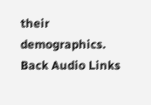their demographics.
Back Audio Links